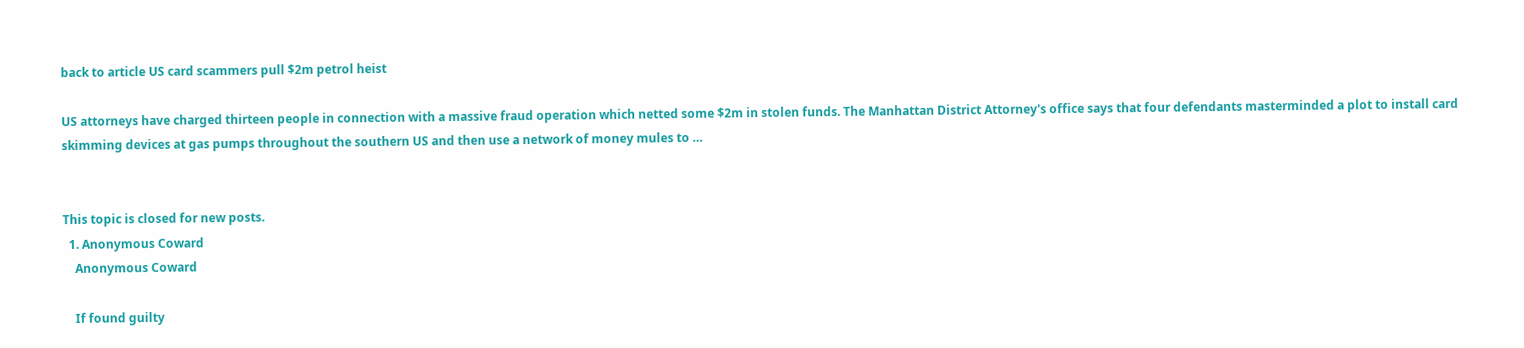back to article US card scammers pull $2m petrol heist

US attorneys have charged thirteen people in connection with a massive fraud operation which netted some $2m in stolen funds. The Manhattan District Attorney's office says that four defendants masterminded a plot to install card skimming devices at gas pumps throughout the southern US and then use a network of money mules to …


This topic is closed for new posts.
  1. Anonymous Coward
    Anonymous Coward

    If found guilty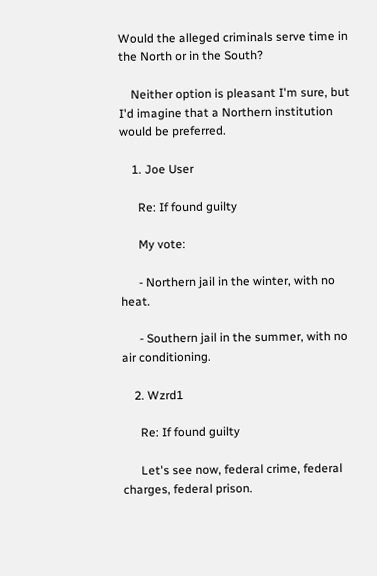Would the alleged criminals serve time in the North or in the South?

    Neither option is pleasant I'm sure, but I'd imagine that a Northern institution would be preferred.

    1. Joe User

      Re: If found guilty

      My vote:

      - Northern jail in the winter, with no heat.

      - Southern jail in the summer, with no air conditioning.

    2. Wzrd1

      Re: If found guilty

      Let's see now, federal crime, federal charges, federal prison.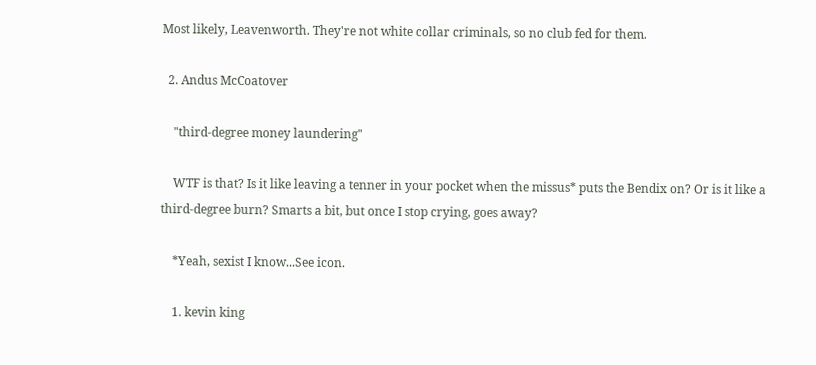Most likely, Leavenworth. They're not white collar criminals, so no club fed for them.

  2. Andus McCoatover

    "third-degree money laundering"

    WTF is that? Is it like leaving a tenner in your pocket when the missus* puts the Bendix on? Or is it like a third-degree burn? Smarts a bit, but once I stop crying, goes away?

    *Yeah, sexist I know...See icon.

    1. kevin king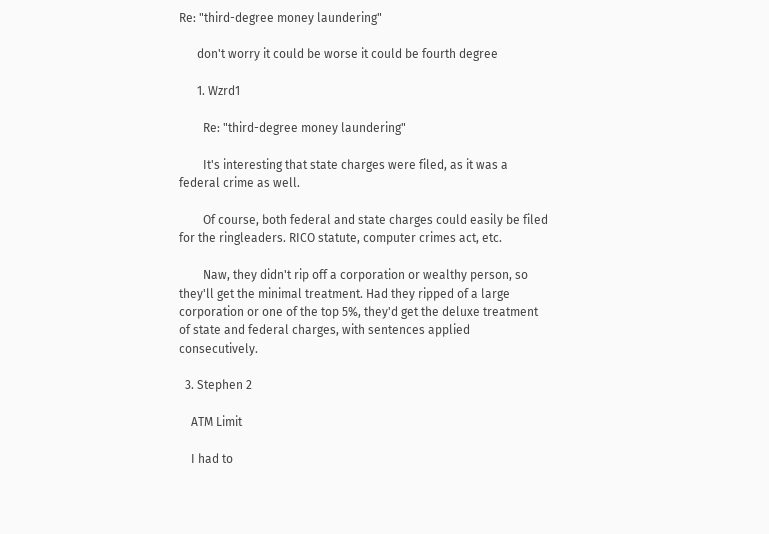Re: "third-degree money laundering"

      don't worry it could be worse it could be fourth degree

      1. Wzrd1

        Re: "third-degree money laundering"

        It's interesting that state charges were filed, as it was a federal crime as well.

        Of course, both federal and state charges could easily be filed for the ringleaders. RICO statute, computer crimes act, etc.

        Naw, they didn't rip off a corporation or wealthy person, so they'll get the minimal treatment. Had they ripped of a large corporation or one of the top 5%, they'd get the deluxe treatment of state and federal charges, with sentences applied consecutively.

  3. Stephen 2

    ATM Limit

    I had to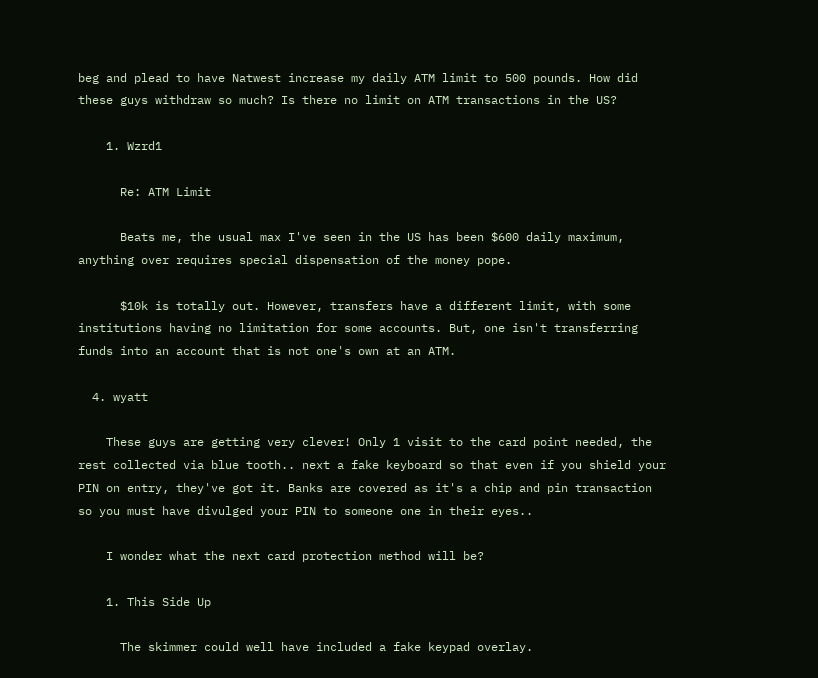beg and plead to have Natwest increase my daily ATM limit to 500 pounds. How did these guys withdraw so much? Is there no limit on ATM transactions in the US?

    1. Wzrd1

      Re: ATM Limit

      Beats me, the usual max I've seen in the US has been $600 daily maximum, anything over requires special dispensation of the money pope.

      $10k is totally out. However, transfers have a different limit, with some institutions having no limitation for some accounts. But, one isn't transferring funds into an account that is not one's own at an ATM.

  4. wyatt

    These guys are getting very clever! Only 1 visit to the card point needed, the rest collected via blue tooth.. next a fake keyboard so that even if you shield your PIN on entry, they've got it. Banks are covered as it's a chip and pin transaction so you must have divulged your PIN to someone one in their eyes..

    I wonder what the next card protection method will be?

    1. This Side Up

      The skimmer could well have included a fake keypad overlay.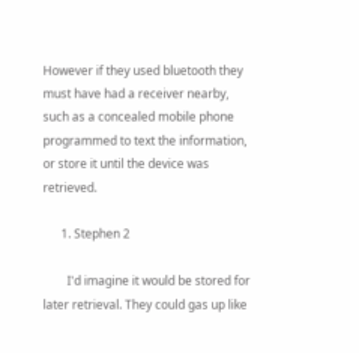However if they used bluetooth they must have had a receiver nearby, such as a concealed mobile phone programmed to text the information, or store it until the device was retrieved.

      1. Stephen 2

        I'd imagine it would be stored for later retrieval. They could gas up like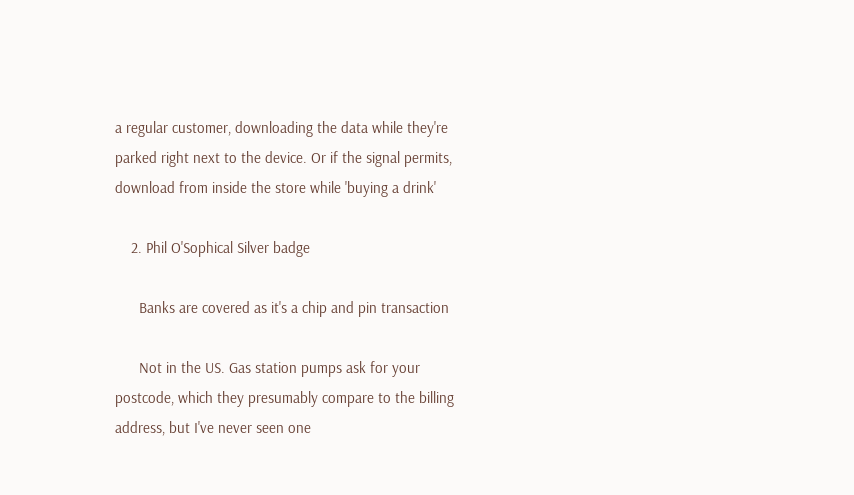a regular customer, downloading the data while they're parked right next to the device. Or if the signal permits, download from inside the store while 'buying a drink'

    2. Phil O'Sophical Silver badge

      Banks are covered as it's a chip and pin transaction

      Not in the US. Gas station pumps ask for your postcode, which they presumably compare to the billing address, but I've never seen one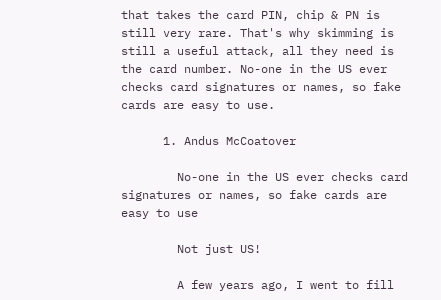that takes the card PIN, chip & PN is still very rare. That's why skimming is still a useful attack, all they need is the card number. No-one in the US ever checks card signatures or names, so fake cards are easy to use.

      1. Andus McCoatover

        No-one in the US ever checks card signatures or names, so fake cards are easy to use

        Not just US!

        A few years ago, I went to fill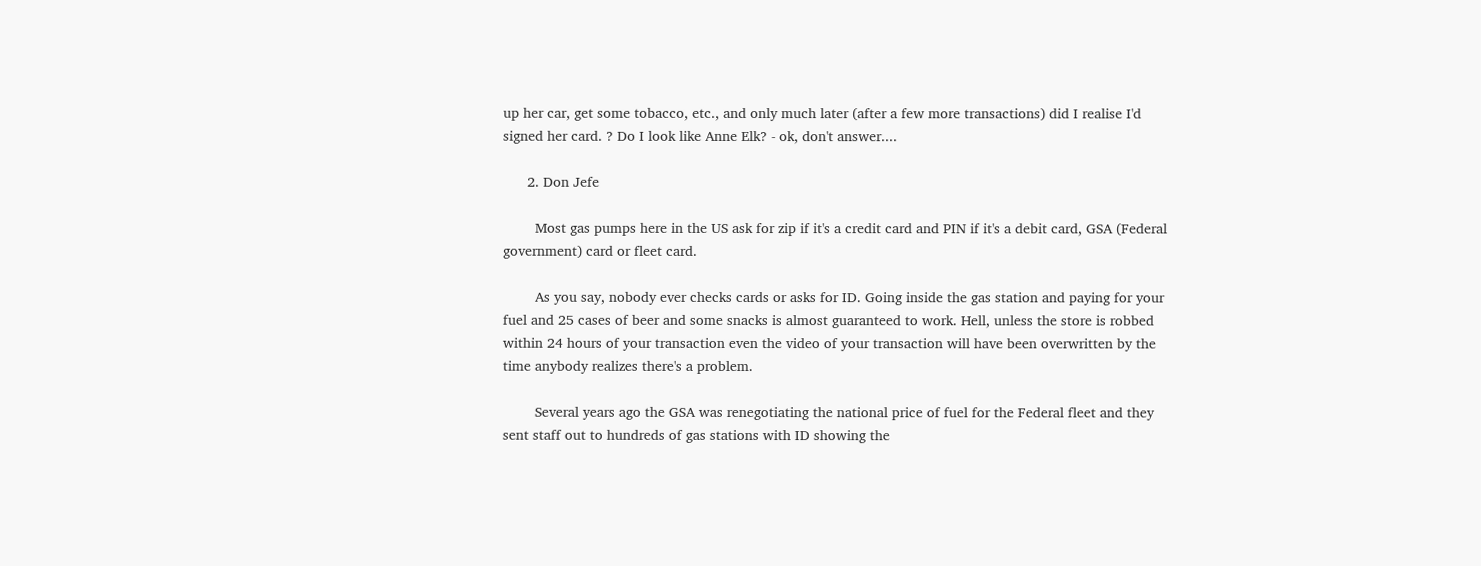up her car, get some tobacco, etc., and only much later (after a few more transactions) did I realise I'd signed her card. ? Do I look like Anne Elk? - ok, don't answer....

      2. Don Jefe

        Most gas pumps here in the US ask for zip if it's a credit card and PIN if it's a debit card, GSA (Federal government) card or fleet card.

        As you say, nobody ever checks cards or asks for ID. Going inside the gas station and paying for your fuel and 25 cases of beer and some snacks is almost guaranteed to work. Hell, unless the store is robbed within 24 hours of your transaction even the video of your transaction will have been overwritten by the time anybody realizes there's a problem.

        Several years ago the GSA was renegotiating the national price of fuel for the Federal fleet and they sent staff out to hundreds of gas stations with ID showing the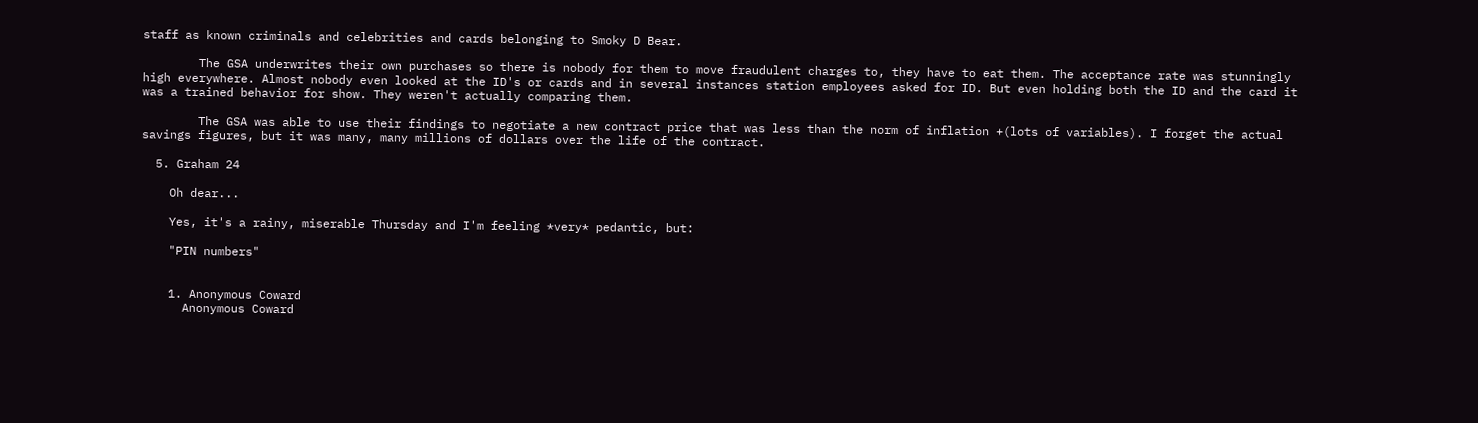staff as known criminals and celebrities and cards belonging to Smoky D Bear.

        The GSA underwrites their own purchases so there is nobody for them to move fraudulent charges to, they have to eat them. The acceptance rate was stunningly high everywhere. Almost nobody even looked at the ID's or cards and in several instances station employees asked for ID. But even holding both the ID and the card it was a trained behavior for show. They weren't actually comparing them.

        The GSA was able to use their findings to negotiate a new contract price that was less than the norm of inflation +(lots of variables). I forget the actual savings figures, but it was many, many millions of dollars over the life of the contract.

  5. Graham 24

    Oh dear...

    Yes, it's a rainy, miserable Thursday and I'm feeling *very* pedantic, but:

    "PIN numbers"


    1. Anonymous Coward
      Anonymous Coward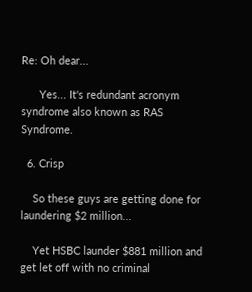Re: Oh dear...

      Yes... It's redundant acronym syndrome also known as RAS Syndrome.

  6. Crisp

    So these guys are getting done for laundering $2 million...

    Yet HSBC launder $881 million and get let off with no criminal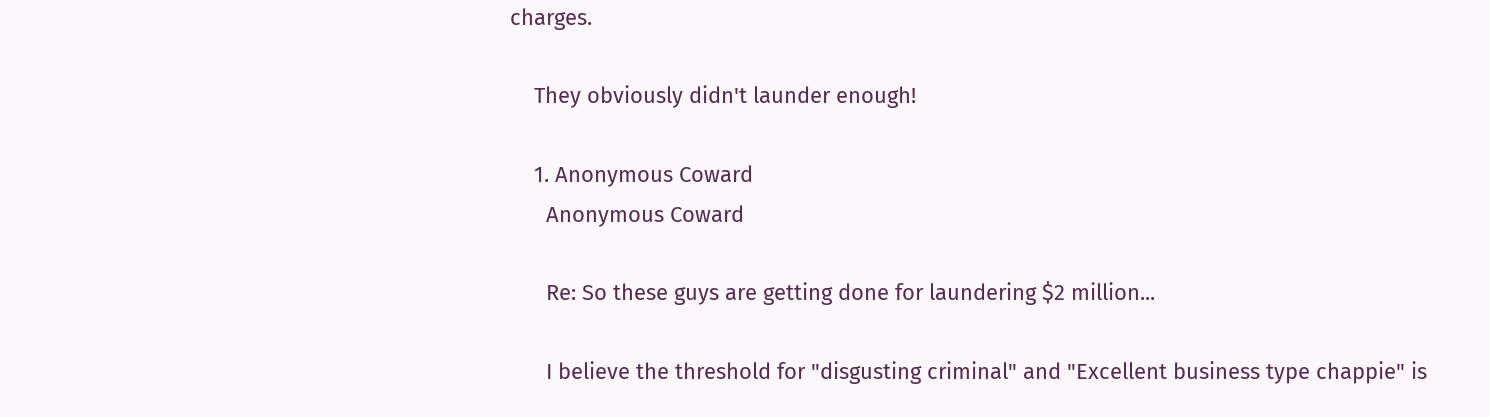charges.

    They obviously didn't launder enough!

    1. Anonymous Coward
      Anonymous Coward

      Re: So these guys are getting done for laundering $2 million...

      I believe the threshold for "disgusting criminal" and "Excellent business type chappie" is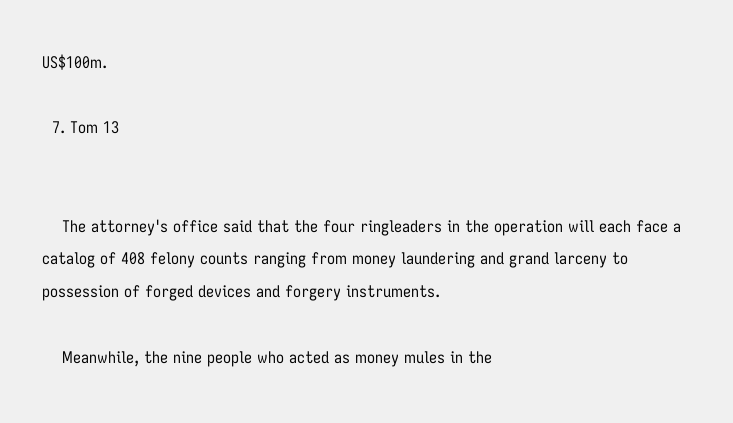US$100m.

  7. Tom 13


    The attorney's office said that the four ringleaders in the operation will each face a catalog of 408 felony counts ranging from money laundering and grand larceny to possession of forged devices and forgery instruments.

    Meanwhile, the nine people who acted as money mules in the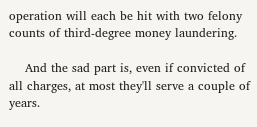operation will each be hit with two felony counts of third-degree money laundering.

    And the sad part is, even if convicted of all charges, at most they'll serve a couple of years.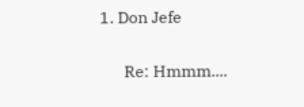1. Don Jefe

      Re: Hmmm....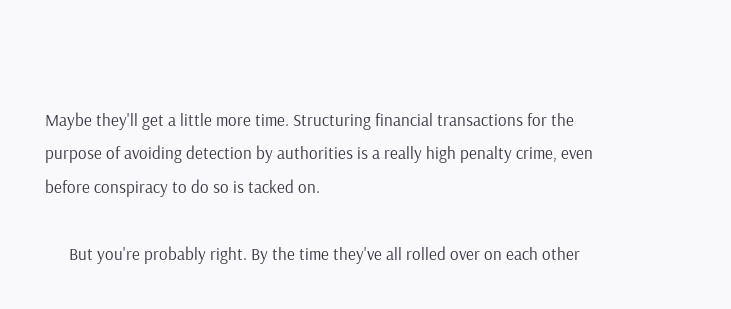Maybe they'll get a little more time. Structuring financial transactions for the purpose of avoiding detection by authorities is a really high penalty crime, even before conspiracy to do so is tacked on.

      But you're probably right. By the time they've all rolled over on each other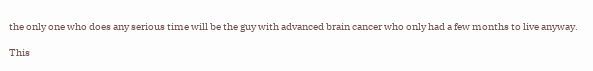the only one who does any serious time will be the guy with advanced brain cancer who only had a few months to live anyway.

This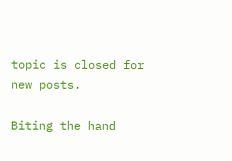topic is closed for new posts.

Biting the hand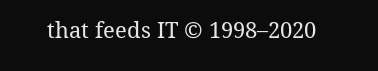that feeds IT © 1998–2020